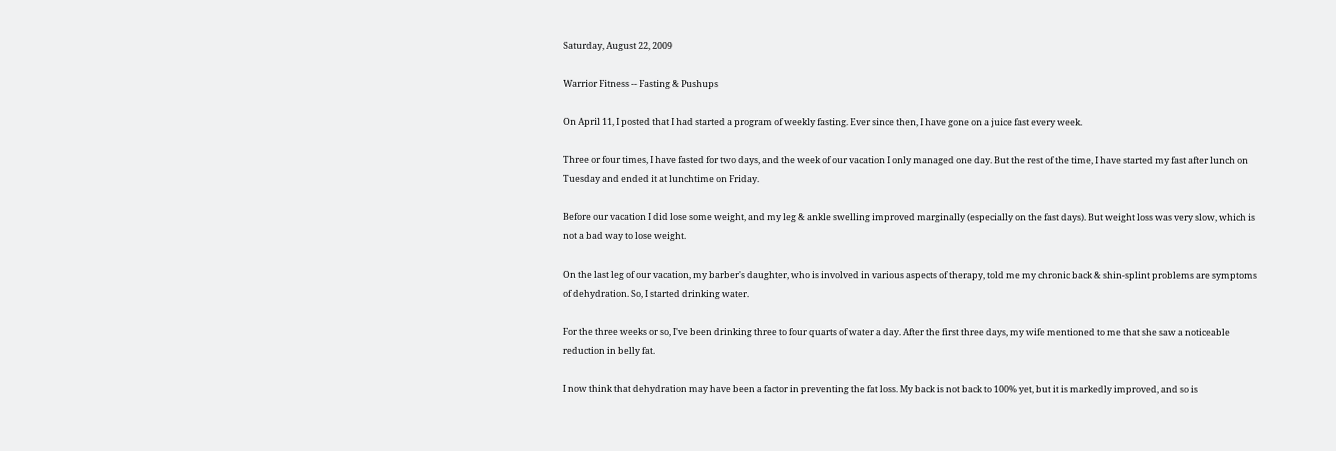Saturday, August 22, 2009

Warrior Fitness -- Fasting & Pushups

On April 11, I posted that I had started a program of weekly fasting. Ever since then, I have gone on a juice fast every week.

Three or four times, I have fasted for two days, and the week of our vacation I only managed one day. But the rest of the time, I have started my fast after lunch on Tuesday and ended it at lunchtime on Friday.

Before our vacation I did lose some weight, and my leg & ankle swelling improved marginally (especially on the fast days). But weight loss was very slow, which is not a bad way to lose weight.

On the last leg of our vacation, my barber's daughter, who is involved in various aspects of therapy, told me my chronic back & shin-splint problems are symptoms of dehydration. So, I started drinking water.

For the three weeks or so, I've been drinking three to four quarts of water a day. After the first three days, my wife mentioned to me that she saw a noticeable reduction in belly fat.

I now think that dehydration may have been a factor in preventing the fat loss. My back is not back to 100% yet, but it is markedly improved, and so is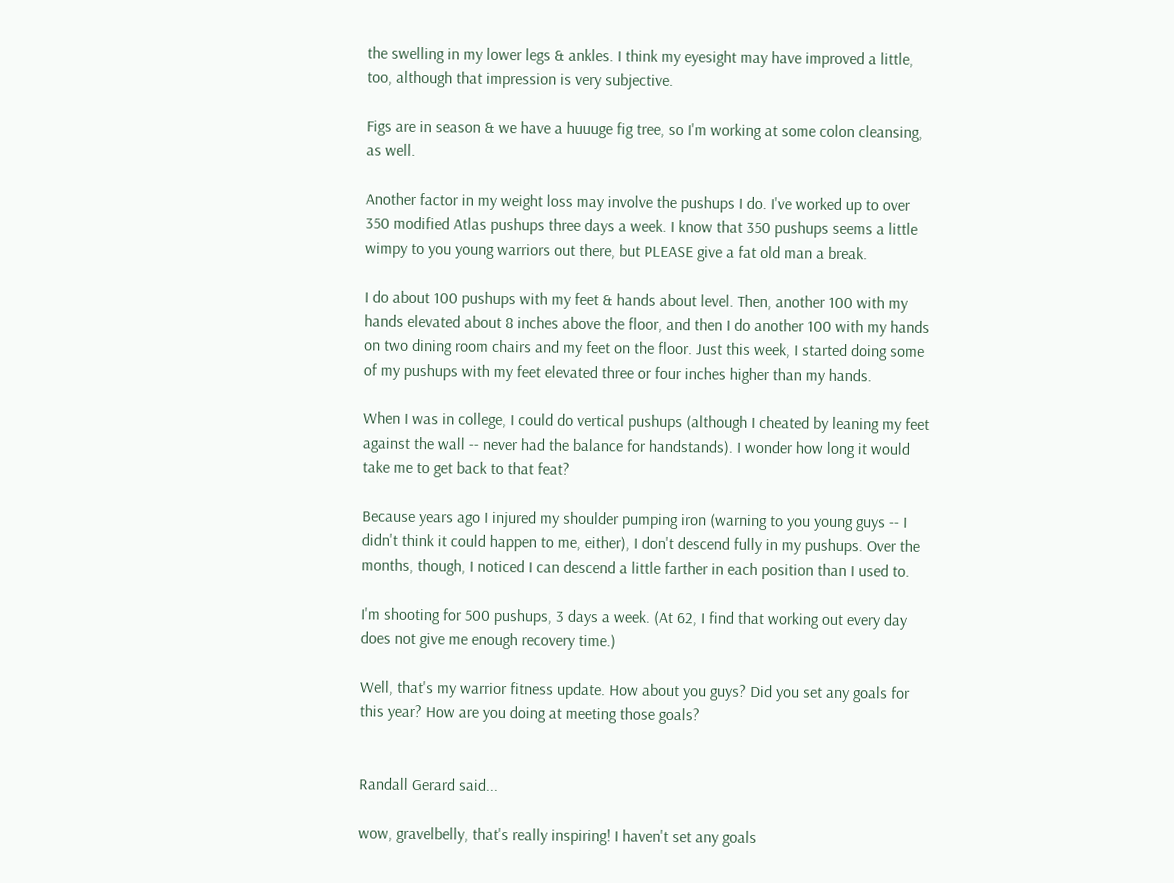the swelling in my lower legs & ankles. I think my eyesight may have improved a little, too, although that impression is very subjective.

Figs are in season & we have a huuuge fig tree, so I'm working at some colon cleansing, as well.

Another factor in my weight loss may involve the pushups I do. I've worked up to over 350 modified Atlas pushups three days a week. I know that 350 pushups seems a little wimpy to you young warriors out there, but PLEASE give a fat old man a break.

I do about 100 pushups with my feet & hands about level. Then, another 100 with my hands elevated about 8 inches above the floor, and then I do another 100 with my hands on two dining room chairs and my feet on the floor. Just this week, I started doing some of my pushups with my feet elevated three or four inches higher than my hands.

When I was in college, I could do vertical pushups (although I cheated by leaning my feet against the wall -- never had the balance for handstands). I wonder how long it would take me to get back to that feat?

Because years ago I injured my shoulder pumping iron (warning to you young guys -- I didn't think it could happen to me, either), I don't descend fully in my pushups. Over the months, though, I noticed I can descend a little farther in each position than I used to.

I'm shooting for 500 pushups, 3 days a week. (At 62, I find that working out every day does not give me enough recovery time.)

Well, that's my warrior fitness update. How about you guys? Did you set any goals for this year? How are you doing at meeting those goals?


Randall Gerard said...

wow, gravelbelly, that's really inspiring! I haven't set any goals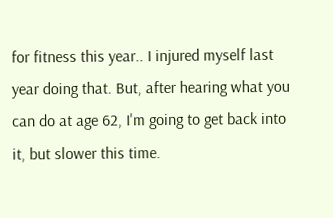for fitness this year.. I injured myself last year doing that. But, after hearing what you can do at age 62, I'm going to get back into it, but slower this time.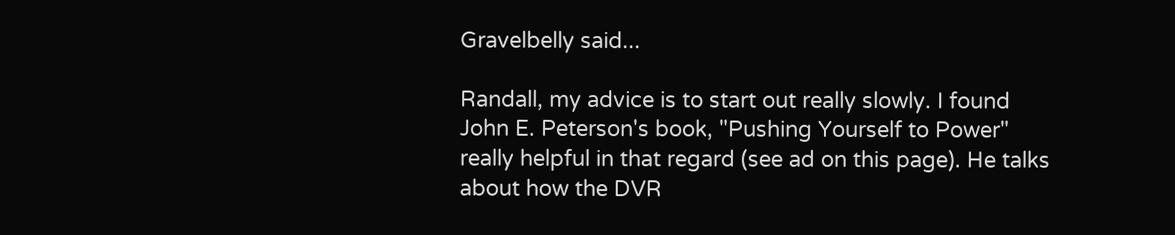Gravelbelly said...

Randall, my advice is to start out really slowly. I found John E. Peterson's book, "Pushing Yourself to Power" really helpful in that regard (see ad on this page). He talks about how the DVR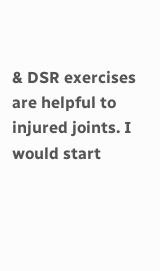& DSR exercises are helpful to injured joints. I would start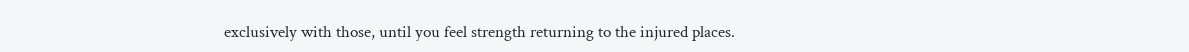exclusively with those, until you feel strength returning to the injured places.